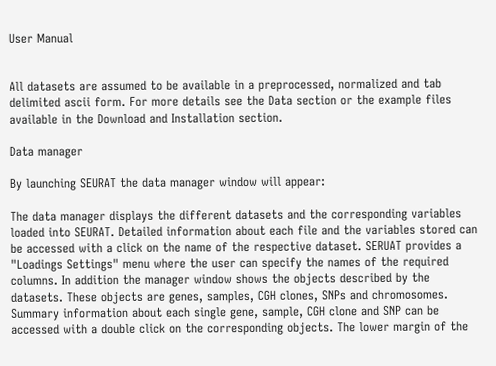User Manual


All datasets are assumed to be available in a preprocessed, normalized and tab delimited ascii form. For more details see the Data section or the example files available in the Download and Installation section.

Data manager

By launching SEURAT the data manager window will appear:

The data manager displays the different datasets and the corresponding variables loaded into SEURAT. Detailed information about each file and the variables stored can be accessed with a click on the name of the respective dataset. SERUAT provides a "Loadings Settings" menu where the user can specify the names of the required columns. In addition the manager window shows the objects described by the datasets. These objects are genes, samples, CGH clones, SNPs and chromosomes. Summary information about each single gene, sample, CGH clone and SNP can be accessed with a double click on the corresponding objects. The lower margin of the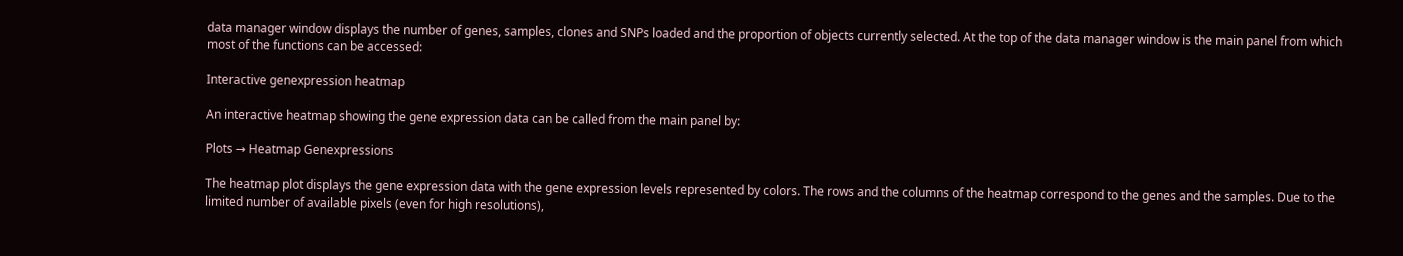data manager window displays the number of genes, samples, clones and SNPs loaded and the proportion of objects currently selected. At the top of the data manager window is the main panel from which most of the functions can be accessed:

Interactive genexpression heatmap

An interactive heatmap showing the gene expression data can be called from the main panel by:

Plots → Heatmap Genexpressions

The heatmap plot displays the gene expression data with the gene expression levels represented by colors. The rows and the columns of the heatmap correspond to the genes and the samples. Due to the limited number of available pixels (even for high resolutions),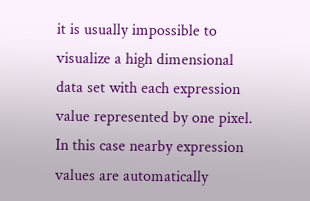it is usually impossible to visualize a high dimensional data set with each expression value represented by one pixel. In this case nearby expression values are automatically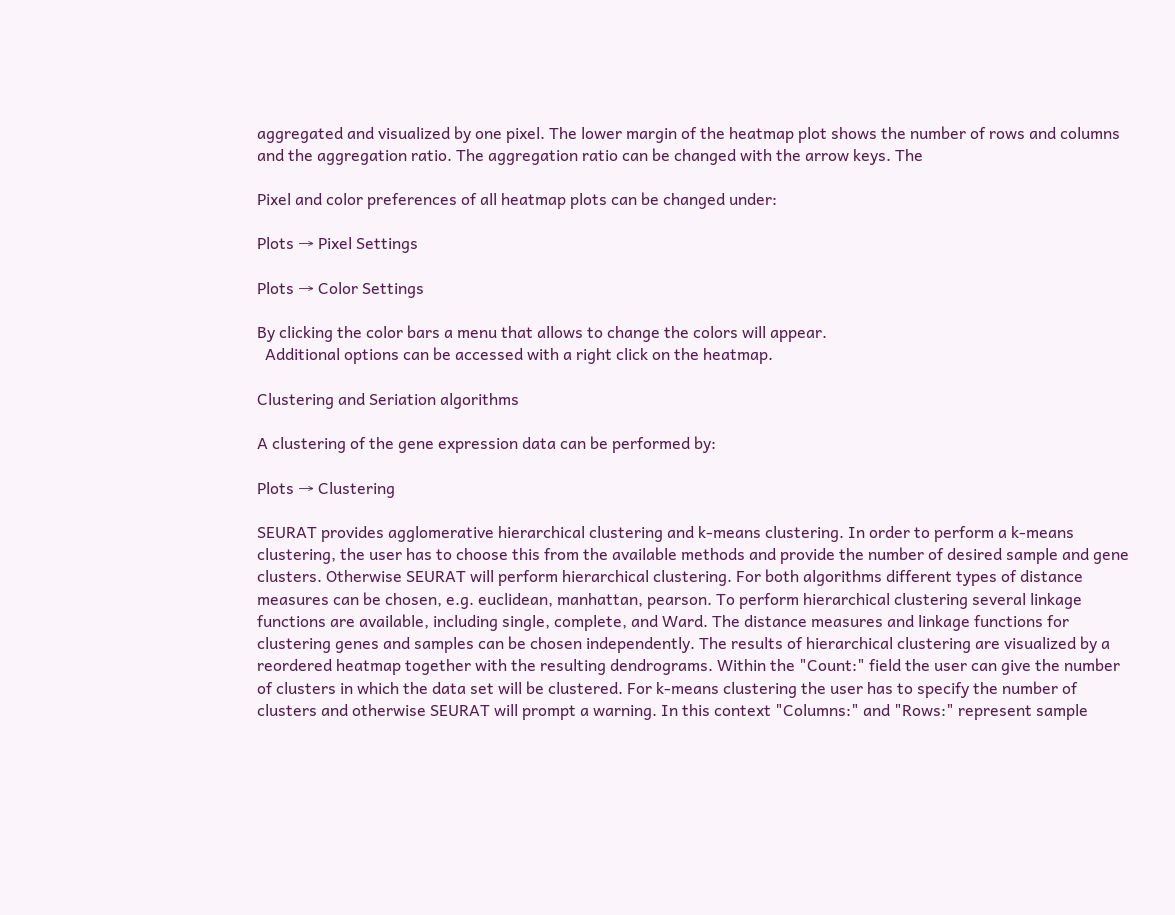aggregated and visualized by one pixel. The lower margin of the heatmap plot shows the number of rows and columns and the aggregation ratio. The aggregation ratio can be changed with the arrow keys. The

Pixel and color preferences of all heatmap plots can be changed under:

Plots → Pixel Settings

Plots → Color Settings

By clicking the color bars a menu that allows to change the colors will appear.
  Additional options can be accessed with a right click on the heatmap.

Clustering and Seriation algorithms

A clustering of the gene expression data can be performed by:

Plots → Clustering

SEURAT provides agglomerative hierarchical clustering and k-means clustering. In order to perform a k-means clustering, the user has to choose this from the available methods and provide the number of desired sample and gene clusters. Otherwise SEURAT will perform hierarchical clustering. For both algorithms different types of distance measures can be chosen, e.g. euclidean, manhattan, pearson. To perform hierarchical clustering several linkage functions are available, including single, complete, and Ward. The distance measures and linkage functions for clustering genes and samples can be chosen independently. The results of hierarchical clustering are visualized by a reordered heatmap together with the resulting dendrograms. Within the "Count:" field the user can give the number of clusters in which the data set will be clustered. For k-means clustering the user has to specify the number of clusters and otherwise SEURAT will prompt a warning. In this context "Columns:" and "Rows:" represent sample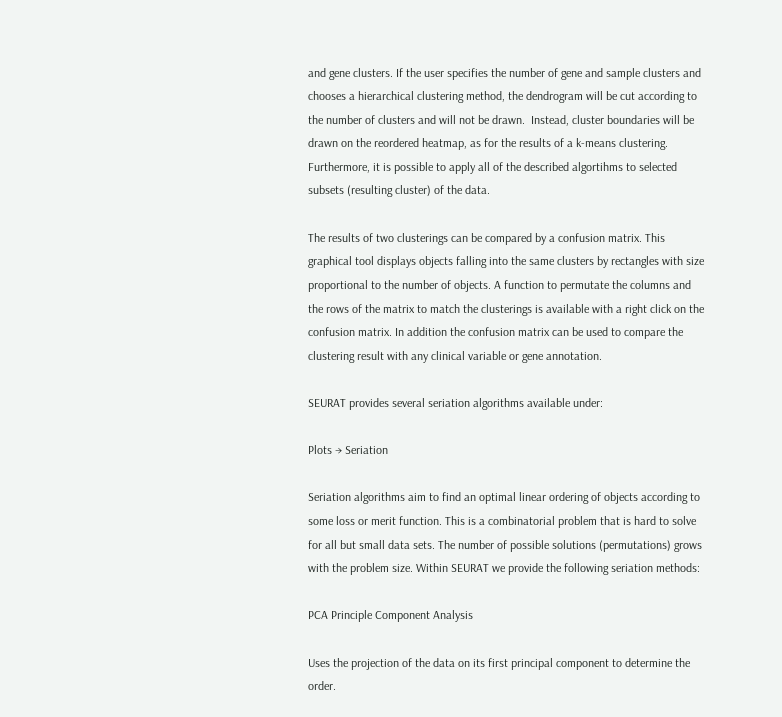and gene clusters. If the user specifies the number of gene and sample clusters and chooses a hierarchical clustering method, the dendrogram will be cut according to the number of clusters and will not be drawn.  Instead, cluster boundaries will be drawn on the reordered heatmap, as for the results of a k-means clustering. Furthermore, it is possible to apply all of the described algortihms to selected subsets (resulting cluster) of the data.

The results of two clusterings can be compared by a confusion matrix. This graphical tool displays objects falling into the same clusters by rectangles with size proportional to the number of objects. A function to permutate the columns and the rows of the matrix to match the clusterings is available with a right click on the confusion matrix. In addition the confusion matrix can be used to compare the clustering result with any clinical variable or gene annotation.

SEURAT provides several seriation algorithms available under:

Plots → Seriation

Seriation algorithms aim to find an optimal linear ordering of objects according to some loss or merit function. This is a combinatorial problem that is hard to solve for all but small data sets. The number of possible solutions (permutations) grows with the problem size. Within SEURAT we provide the following seriation methods:

PCA Principle Component Analysis

Uses the projection of the data on its first principal component to determine the order.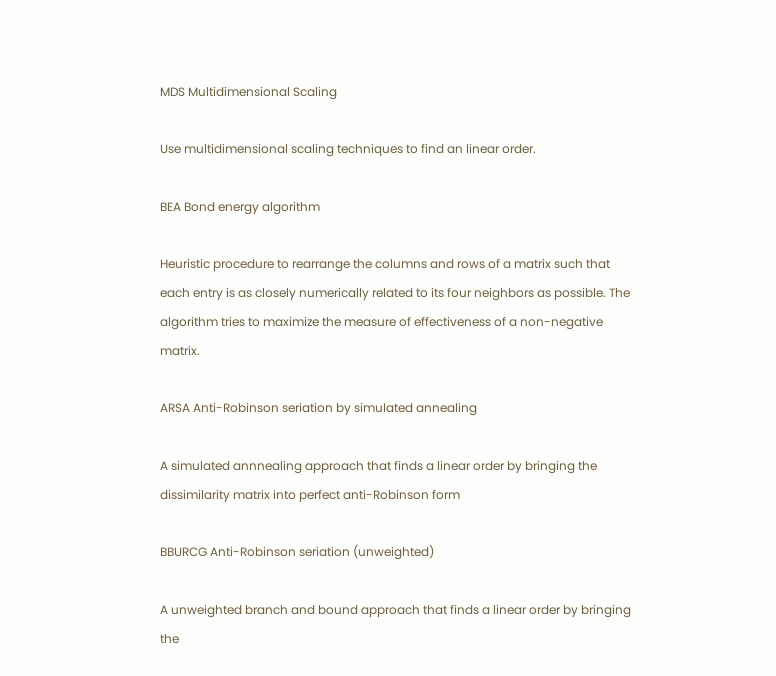MDS Multidimensional Scaling

Use multidimensional scaling techniques to find an linear order.

BEA Bond energy algorithm

Heuristic procedure to rearrange the columns and rows of a matrix such that each entry is as closely numerically related to its four neighbors as possible. The algorithm tries to maximize the measure of effectiveness of a non-negative matrix.

ARSA Anti-Robinson seriation by simulated annealing

A simulated annnealing approach that finds a linear order by bringing the dissimilarity matrix into perfect anti-Robinson form

BBURCG Anti-Robinson seriation (unweighted)

A unweighted branch and bound approach that finds a linear order by bringing the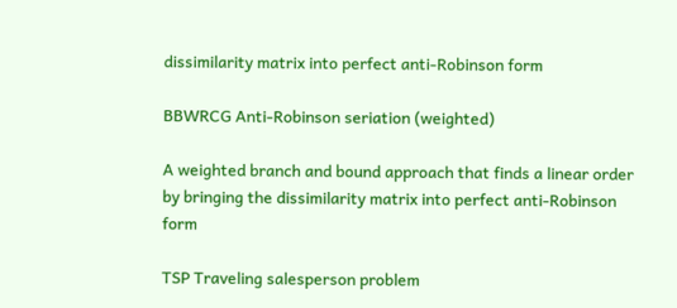dissimilarity matrix into perfect anti-Robinson form

BBWRCG Anti-Robinson seriation (weighted)

A weighted branch and bound approach that finds a linear order by bringing the dissimilarity matrix into perfect anti-Robinson form

TSP Traveling salesperson problem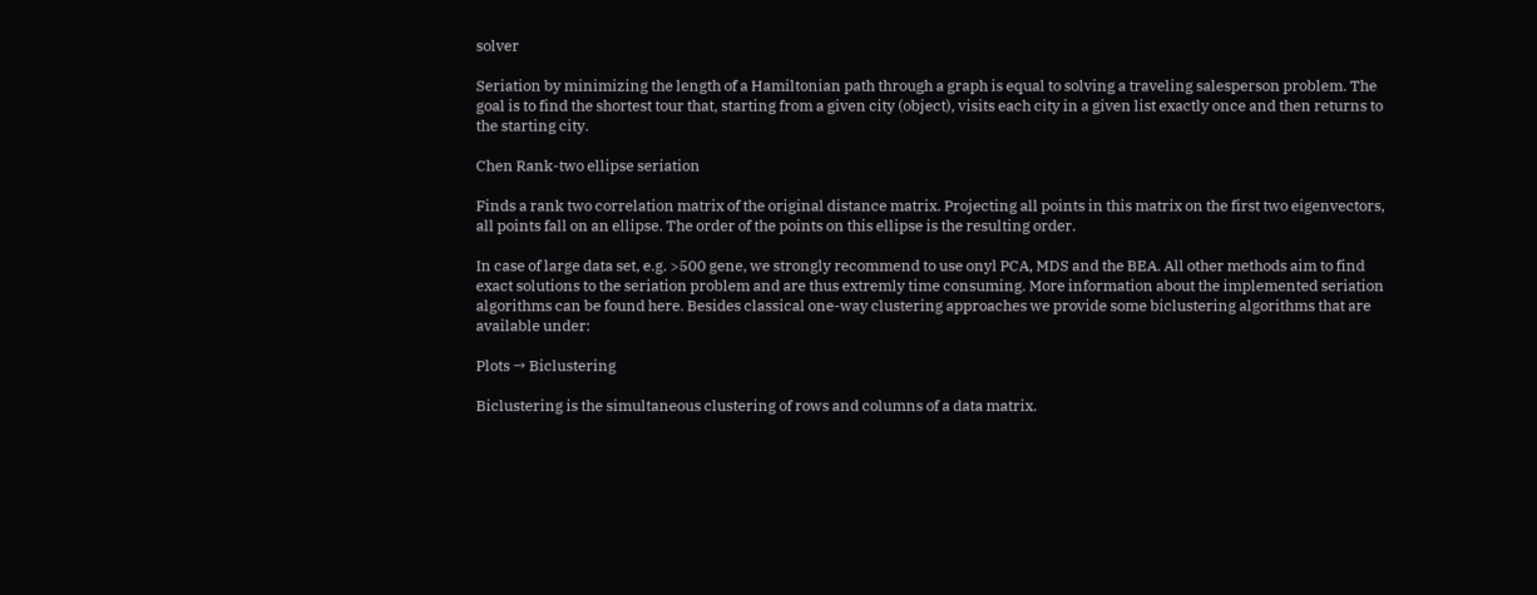solver

Seriation by minimizing the length of a Hamiltonian path through a graph is equal to solving a traveling salesperson problem. The goal is to find the shortest tour that, starting from a given city (object), visits each city in a given list exactly once and then returns to the starting city.

Chen Rank-two ellipse seriation

Finds a rank two correlation matrix of the original distance matrix. Projecting all points in this matrix on the first two eigenvectors, all points fall on an ellipse. The order of the points on this ellipse is the resulting order.

In case of large data set, e.g. >500 gene, we strongly recommend to use onyl PCA, MDS and the BEA. All other methods aim to find exact solutions to the seriation problem and are thus extremly time consuming. More information about the implemented seriation algorithms can be found here. Besides classical one-way clustering approaches we provide some biclustering algorithms that are available under:

Plots → Biclustering

Biclustering is the simultaneous clustering of rows and columns of a data matrix.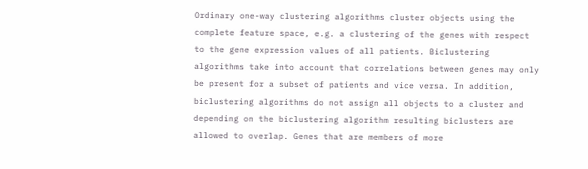Ordinary one-way clustering algorithms cluster objects using the complete feature space, e.g. a clustering of the genes with respect to the gene expression values of all patients. Biclustering algorithms take into account that correlations between genes may only be present for a subset of patients and vice versa. In addition, biclustering algorithms do not assign all objects to a cluster and depending on the biclustering algorithm resulting biclusters are allowed to overlap. Genes that are members of more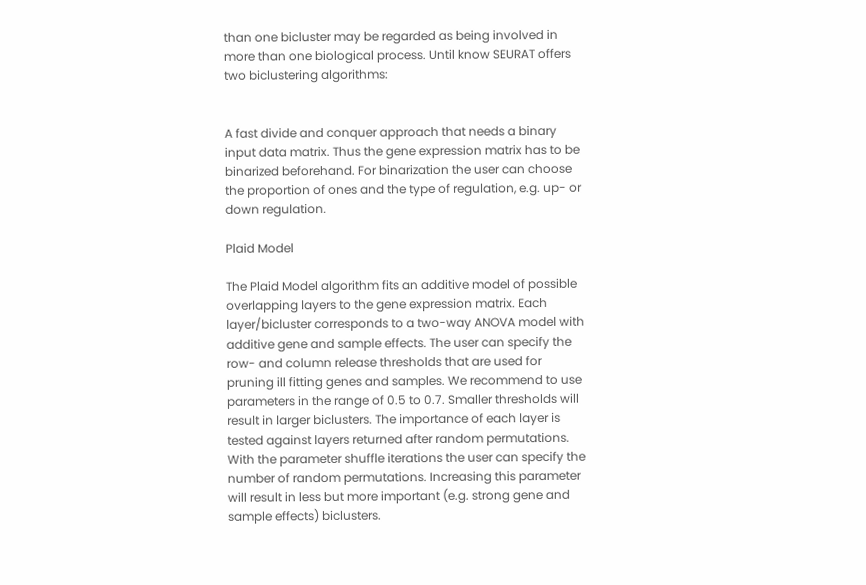than one bicluster may be regarded as being involved in more than one biological process. Until know SEURAT offers two biclustering algorithms:


A fast divide and conquer approach that needs a binary input data matrix. Thus the gene expression matrix has to be binarized beforehand. For binarization the user can choose the proportion of ones and the type of regulation, e.g. up- or down regulation.

Plaid Model

The Plaid Model algorithm fits an additive model of possible overlapping layers to the gene expression matrix. Each layer/bicluster corresponds to a two-way ANOVA model with additive gene and sample effects. The user can specify the row- and column release thresholds that are used for pruning ill fitting genes and samples. We recommend to use parameters in the range of 0.5 to 0.7. Smaller thresholds will result in larger biclusters. The importance of each layer is tested against layers returned after random permutations. With the parameter shuffle iterations the user can specify the number of random permutations. Increasing this parameter will result in less but more important (e.g. strong gene and sample effects) biclusters.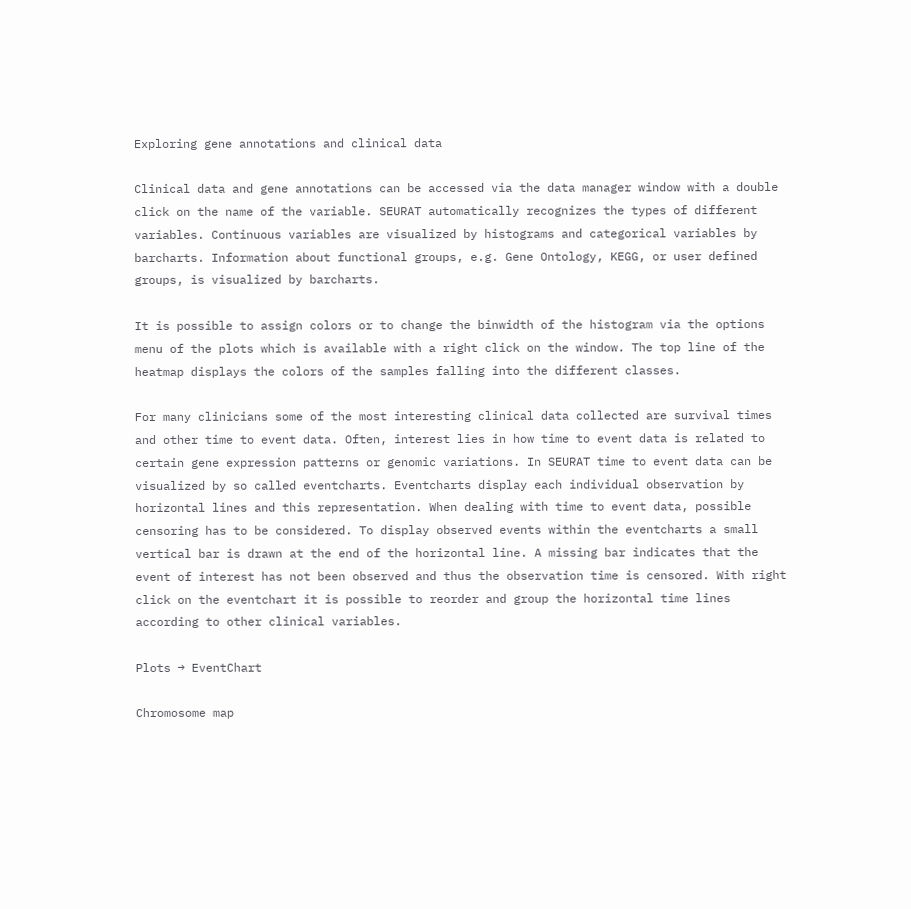Exploring gene annotations and clinical data

Clinical data and gene annotations can be accessed via the data manager window with a double click on the name of the variable. SEURAT automatically recognizes the types of different variables. Continuous variables are visualized by histograms and categorical variables by barcharts. Information about functional groups, e.g. Gene Ontology, KEGG, or user defined groups, is visualized by barcharts.

It is possible to assign colors or to change the binwidth of the histogram via the options menu of the plots which is available with a right click on the window. The top line of the heatmap displays the colors of the samples falling into the different classes.

For many clinicians some of the most interesting clinical data collected are survival times and other time to event data. Often, interest lies in how time to event data is related to certain gene expression patterns or genomic variations. In SEURAT time to event data can be visualized by so called eventcharts. Eventcharts display each individual observation by horizontal lines and this representation. When dealing with time to event data, possible censoring has to be considered. To display observed events within the eventcharts a small vertical bar is drawn at the end of the horizontal line. A missing bar indicates that the event of interest has not been observed and thus the observation time is censored. With right click on the eventchart it is possible to reorder and group the horizontal time lines according to other clinical variables.

Plots → EventChart

Chromosome map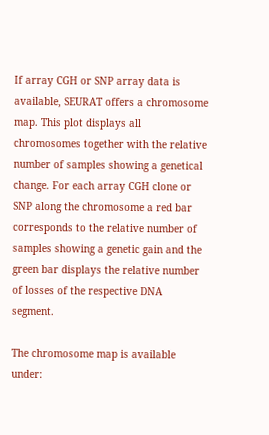If array CGH or SNP array data is available, SEURAT offers a chromosome map. This plot displays all chromosomes together with the relative number of samples showing a genetical change. For each array CGH clone or SNP along the chromosome a red bar corresponds to the relative number of samples showing a genetic gain and the green bar displays the relative number of losses of the respective DNA segment.

The chromosome map is available under: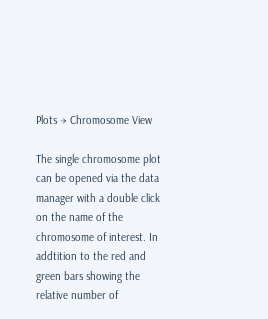Plots → Chromosome View

The single chromosome plot can be opened via the data manager with a double click on the name of the chromosome of interest. In addtition to the red and green bars showing the relative number of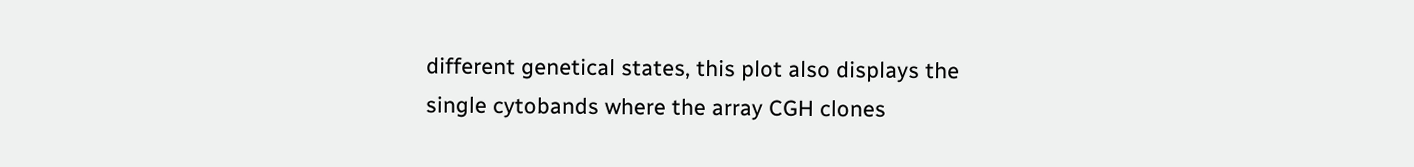different genetical states, this plot also displays the single cytobands where the array CGH clones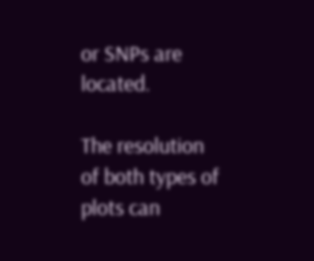or SNPs are located.

The resolution of both types of plots can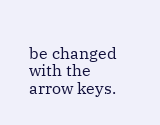be changed with the arrow keys.